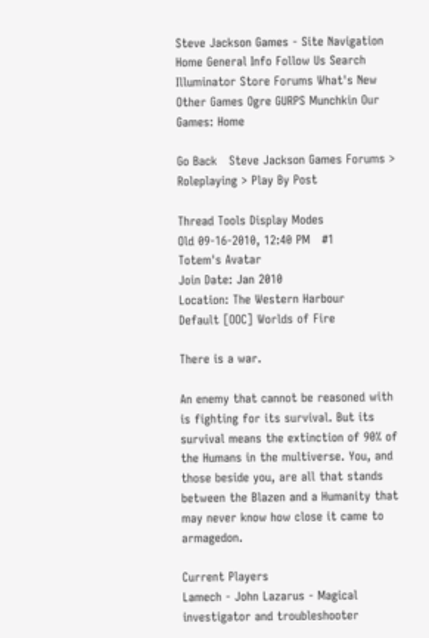Steve Jackson Games - Site Navigation
Home General Info Follow Us Search Illuminator Store Forums What's New Other Games Ogre GURPS Munchkin Our Games: Home

Go Back   Steve Jackson Games Forums > Roleplaying > Play By Post

Thread Tools Display Modes
Old 09-16-2010, 12:40 PM   #1
Totem's Avatar
Join Date: Jan 2010
Location: The Western Harbour
Default [OOC] Worlds of Fire

There is a war.

An enemy that cannot be reasoned with is fighting for its survival. But its survival means the extinction of 90% of the Humans in the multiverse. You, and those beside you, are all that stands between the Blazen and a Humanity that may never know how close it came to armagedon.

Current Players
Lamech - John Lazarus - Magical investigator and troubleshooter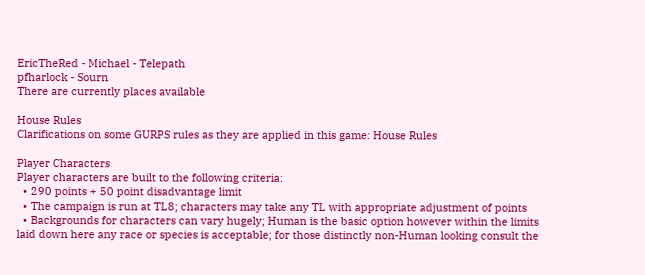EricTheRed - Michael - Telepath
pfharlock - Sourn
There are currently places available

House Rules
Clarifications on some GURPS rules as they are applied in this game: House Rules

Player Characters
Player characters are built to the following criteria:
  • 290 points + 50 point disadvantage limit
  • The campaign is run at TL8; characters may take any TL with appropriate adjustment of points
  • Backgrounds for characters can vary hugely; Human is the basic option however within the limits laid down here any race or species is acceptable; for those distinctly non-Human looking consult the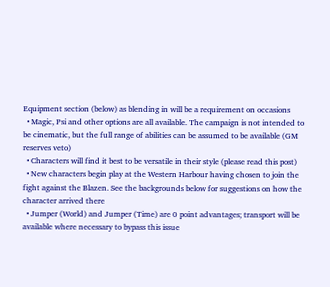Equipment section (below) as blending in will be a requirement on occasions
  • Magic, Psi and other options are all available. The campaign is not intended to be cinematic, but the full range of abilities can be assumed to be available (GM reserves veto)
  • Characters will find it best to be versatile in their style (please read this post)
  • New characters begin play at the Western Harbour having chosen to join the fight against the Blazen. See the backgrounds below for suggestions on how the character arrived there
  • Jumper (World) and Jumper (Time) are 0 point advantages; transport will be available where necessary to bypass this issue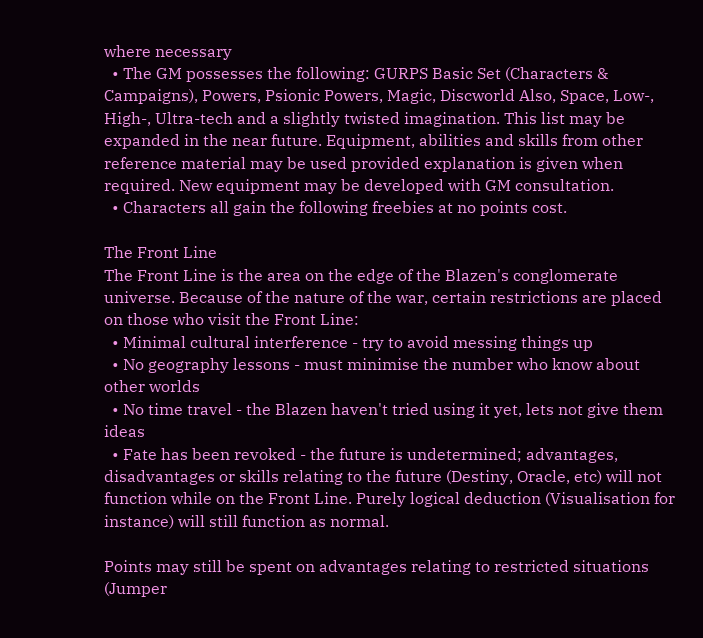where necessary
  • The GM possesses the following: GURPS Basic Set (Characters & Campaigns), Powers, Psionic Powers, Magic, Discworld Also, Space, Low-, High-, Ultra-tech and a slightly twisted imagination. This list may be expanded in the near future. Equipment, abilities and skills from other reference material may be used provided explanation is given when required. New equipment may be developed with GM consultation.
  • Characters all gain the following freebies at no points cost.

The Front Line
The Front Line is the area on the edge of the Blazen's conglomerate universe. Because of the nature of the war, certain restrictions are placed on those who visit the Front Line:
  • Minimal cultural interference - try to avoid messing things up
  • No geography lessons - must minimise the number who know about other worlds
  • No time travel - the Blazen haven't tried using it yet, lets not give them ideas
  • Fate has been revoked - the future is undetermined; advantages, disadvantages or skills relating to the future (Destiny, Oracle, etc) will not function while on the Front Line. Purely logical deduction (Visualisation for instance) will still function as normal.

Points may still be spent on advantages relating to restricted situations (Jumper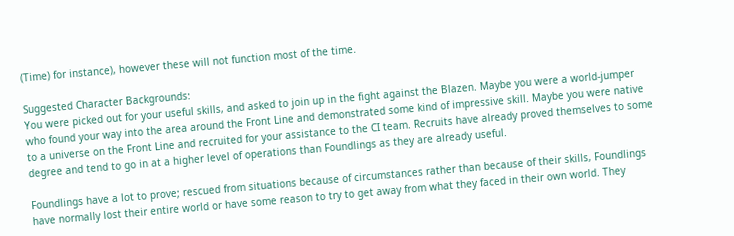(Time) for instance), however these will not function most of the time.

Suggested Character Backgrounds:
You were picked out for your useful skills, and asked to join up in the fight against the Blazen. Maybe you were a world-jumper who found your way into the area around the Front Line and demonstrated some kind of impressive skill. Maybe you were native to a universe on the Front Line and recruited for your assistance to the CI team. Recruits have already proved themselves to some degree and tend to go in at a higher level of operations than Foundlings as they are already useful.

Foundlings have a lot to prove; rescued from situations because of circumstances rather than because of their skills, Foundlings have normally lost their entire world or have some reason to try to get away from what they faced in their own world. They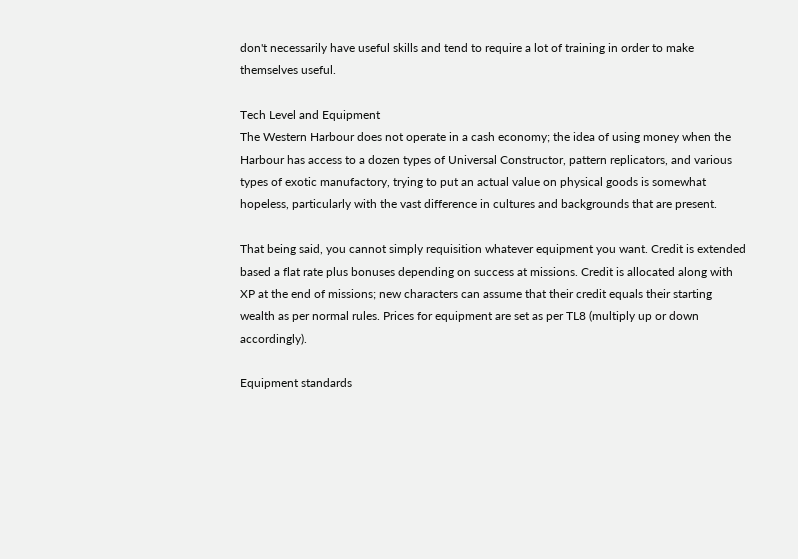don't necessarily have useful skills and tend to require a lot of training in order to make themselves useful.

Tech Level and Equipment
The Western Harbour does not operate in a cash economy; the idea of using money when the Harbour has access to a dozen types of Universal Constructor, pattern replicators, and various types of exotic manufactory, trying to put an actual value on physical goods is somewhat hopeless, particularly with the vast difference in cultures and backgrounds that are present.

That being said, you cannot simply requisition whatever equipment you want. Credit is extended based a flat rate plus bonuses depending on success at missions. Credit is allocated along with XP at the end of missions; new characters can assume that their credit equals their starting wealth as per normal rules. Prices for equipment are set as per TL8 (multiply up or down accordingly).

Equipment standards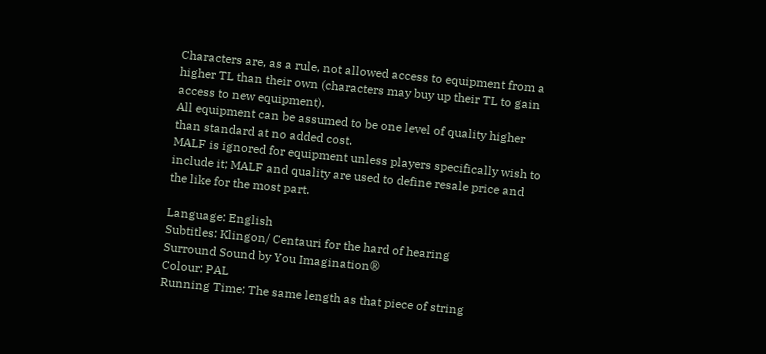Characters are, as a rule, not allowed access to equipment from a higher TL than their own (characters may buy up their TL to gain access to new equipment).
All equipment can be assumed to be one level of quality higher than standard at no added cost.
MALF is ignored for equipment unless players specifically wish to include it; MALF and quality are used to define resale price and the like for the most part.

Language: English
Subtitles: Klingon/ Centauri for the hard of hearing
Surround Sound by You Imagination®
Colour: PAL
Running Time: The same length as that piece of string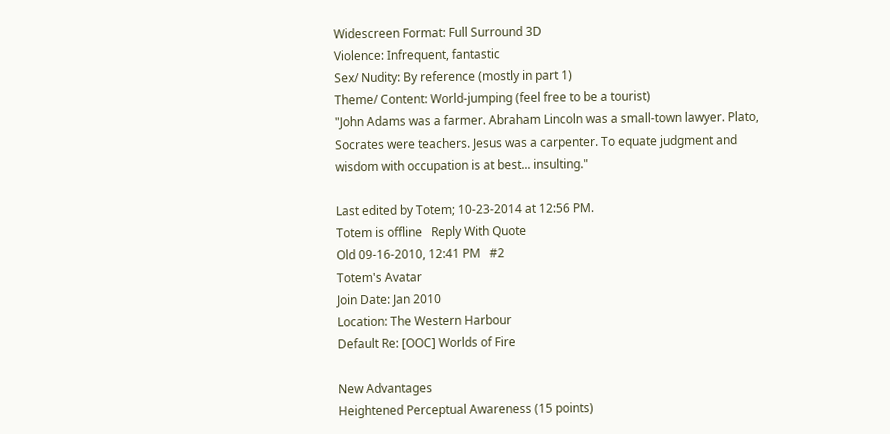Widescreen Format: Full Surround 3D
Violence: Infrequent, fantastic
Sex/ Nudity: By reference (mostly in part 1)
Theme/ Content: World-jumping (feel free to be a tourist)
"John Adams was a farmer. Abraham Lincoln was a small-town lawyer. Plato, Socrates were teachers. Jesus was a carpenter. To equate judgment and wisdom with occupation is at best... insulting."

Last edited by Totem; 10-23-2014 at 12:56 PM.
Totem is offline   Reply With Quote
Old 09-16-2010, 12:41 PM   #2
Totem's Avatar
Join Date: Jan 2010
Location: The Western Harbour
Default Re: [OOC] Worlds of Fire

New Advantages
Heightened Perceptual Awareness (15 points)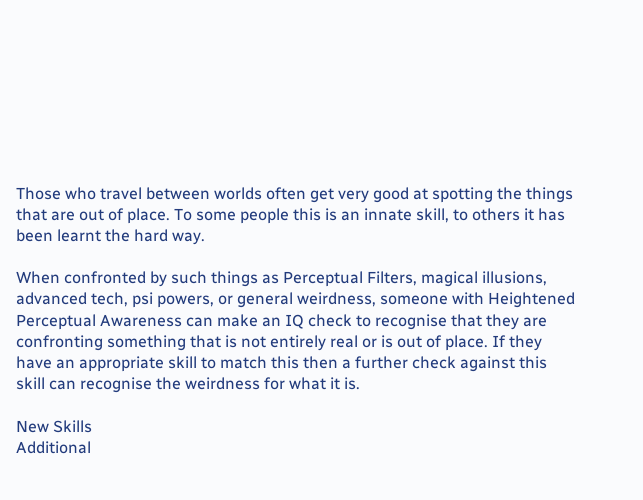Those who travel between worlds often get very good at spotting the things that are out of place. To some people this is an innate skill, to others it has been learnt the hard way.

When confronted by such things as Perceptual Filters, magical illusions, advanced tech, psi powers, or general weirdness, someone with Heightened Perceptual Awareness can make an IQ check to recognise that they are confronting something that is not entirely real or is out of place. If they have an appropriate skill to match this then a further check against this skill can recognise the weirdness for what it is.

New Skills
Additional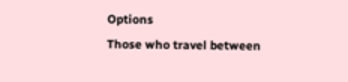Options
Those who travel between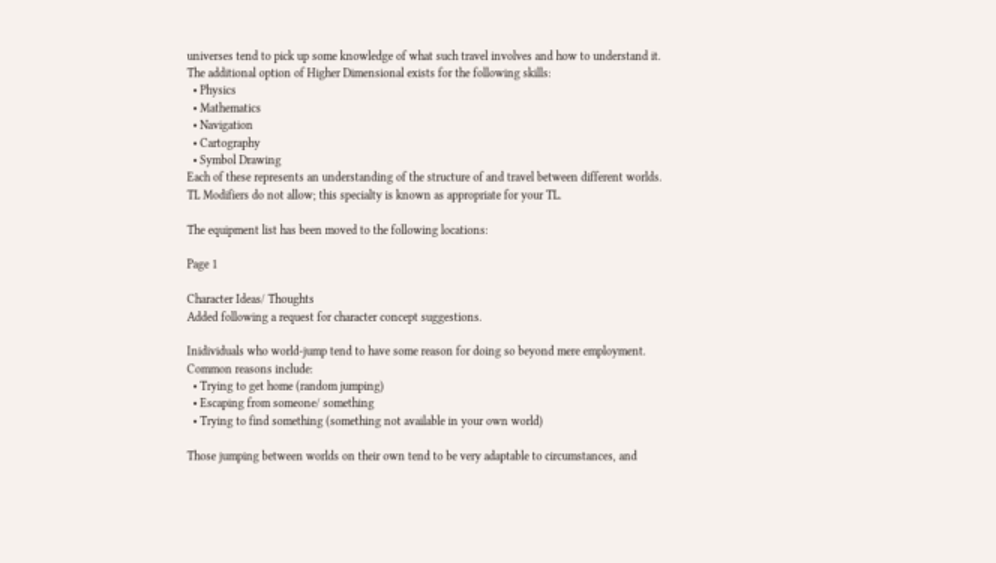universes tend to pick up some knowledge of what such travel involves and how to understand it. The additional option of Higher Dimensional exists for the following skills:
  • Physics
  • Mathematics
  • Navigation
  • Cartography
  • Symbol Drawing
Each of these represents an understanding of the structure of and travel between different worlds. TL Modifiers do not allow; this specialty is known as appropriate for your TL.

The equipment list has been moved to the following locations:

Page 1

Character Ideas/ Thoughts
Added following a request for character concept suggestions.

Inidividuals who world-jump tend to have some reason for doing so beyond mere employment. Common reasons include:
  • Trying to get home (random jumping)
  • Escaping from someone/ something
  • Trying to find something (something not available in your own world)

Those jumping between worlds on their own tend to be very adaptable to circumstances, and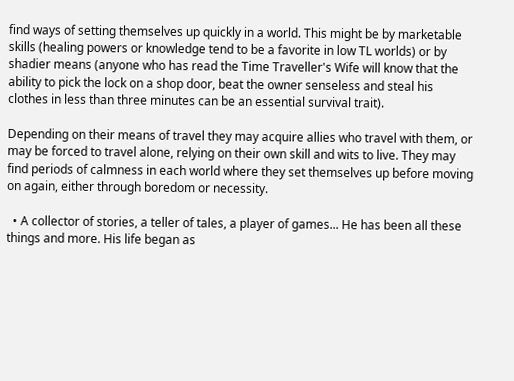find ways of setting themselves up quickly in a world. This might be by marketable skills (healing powers or knowledge tend to be a favorite in low TL worlds) or by shadier means (anyone who has read the Time Traveller's Wife will know that the ability to pick the lock on a shop door, beat the owner senseless and steal his clothes in less than three minutes can be an essential survival trait).

Depending on their means of travel they may acquire allies who travel with them, or may be forced to travel alone, relying on their own skill and wits to live. They may find periods of calmness in each world where they set themselves up before moving on again, either through boredom or necessity.

  • A collector of stories, a teller of tales, a player of games... He has been all these things and more. His life began as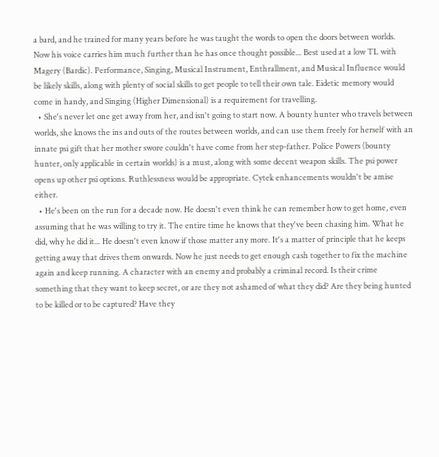a bard, and he trained for many years before he was taught the words to open the doors between worlds. Now his voice carries him much further than he has once thought possible... Best used at a low TL with Magery (Bardic). Performance, Singing, Musical Instrument, Enthrallment, and Musical Influence would be likely skills, along with plenty of social skills to get people to tell their own tale. Eidetic memory would come in handy, and Singing (Higher Dimensional) is a requirement for travelling.
  • She's never let one get away from her, and isn't going to start now. A bounty hunter who travels between worlds, she knows the ins and outs of the routes between worlds, and can use them freely for herself with an innate psi gift that her mother swore couldn't have come from her step-father. Police Powers (bounty hunter, only applicable in certain worlds) is a must, along with some decent weapon skills. The psi power opens up other psi options. Ruthlessness would be appropriate. Cytek enhancements wouldn't be amise either.
  • He's been on the run for a decade now. He doesn't even think he can remember how to get home, even assuming that he was willing to try it. The entire time he knows that they've been chasing him. What he did, why he did it... He doesn't even know if those matter any more. It's a matter of principle that he keeps getting away that drives them onwards. Now he just needs to get enough cash together to fix the machine again and keep running. A character with an enemy and probably a criminal record. Is their crime something that they want to keep secret, or are they not ashamed of what they did? Are they being hunted to be killed or to be captured? Have they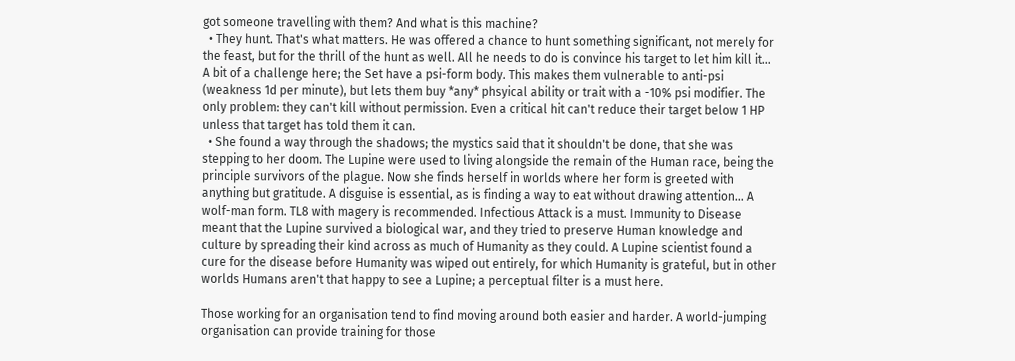got someone travelling with them? And what is this machine?
  • They hunt. That's what matters. He was offered a chance to hunt something significant, not merely for the feast, but for the thrill of the hunt as well. All he needs to do is convince his target to let him kill it... A bit of a challenge here; the Set have a psi-form body. This makes them vulnerable to anti-psi (weakness 1d per minute), but lets them buy *any* phsyical ability or trait with a -10% psi modifier. The only problem: they can't kill without permission. Even a critical hit can't reduce their target below 1 HP unless that target has told them it can.
  • She found a way through the shadows; the mystics said that it shouldn't be done, that she was stepping to her doom. The Lupine were used to living alongside the remain of the Human race, being the principle survivors of the plague. Now she finds herself in worlds where her form is greeted with anything but gratitude. A disguise is essential, as is finding a way to eat without drawing attention... A wolf-man form. TL8 with magery is recommended. Infectious Attack is a must. Immunity to Disease meant that the Lupine survived a biological war, and they tried to preserve Human knowledge and culture by spreading their kind across as much of Humanity as they could. A Lupine scientist found a cure for the disease before Humanity was wiped out entirely, for which Humanity is grateful, but in other worlds Humans aren't that happy to see a Lupine; a perceptual filter is a must here.

Those working for an organisation tend to find moving around both easier and harder. A world-jumping organisation can provide training for those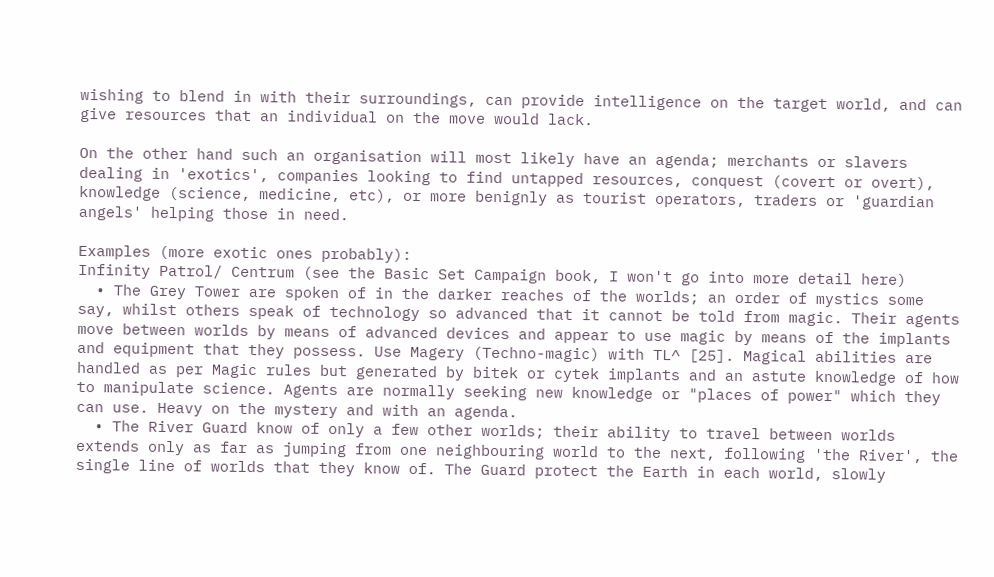wishing to blend in with their surroundings, can provide intelligence on the target world, and can give resources that an individual on the move would lack.

On the other hand such an organisation will most likely have an agenda; merchants or slavers dealing in 'exotics', companies looking to find untapped resources, conquest (covert or overt), knowledge (science, medicine, etc), or more benignly as tourist operators, traders or 'guardian angels' helping those in need.

Examples (more exotic ones probably):
Infinity Patrol/ Centrum (see the Basic Set Campaign book, I won't go into more detail here)
  • The Grey Tower are spoken of in the darker reaches of the worlds; an order of mystics some say, whilst others speak of technology so advanced that it cannot be told from magic. Their agents move between worlds by means of advanced devices and appear to use magic by means of the implants and equipment that they possess. Use Magery (Techno-magic) with TL^ [25]. Magical abilities are handled as per Magic rules but generated by bitek or cytek implants and an astute knowledge of how to manipulate science. Agents are normally seeking new knowledge or "places of power" which they can use. Heavy on the mystery and with an agenda.
  • The River Guard know of only a few other worlds; their ability to travel between worlds extends only as far as jumping from one neighbouring world to the next, following 'the River', the single line of worlds that they know of. The Guard protect the Earth in each world, slowly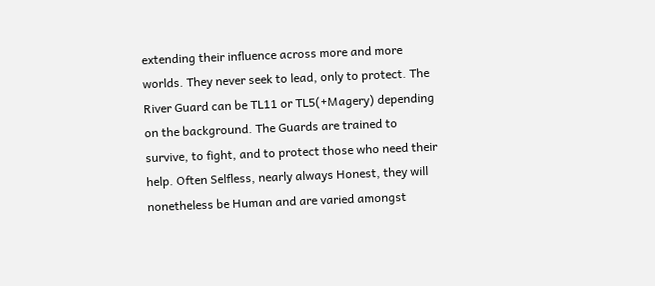extending their influence across more and more worlds. They never seek to lead, only to protect. The River Guard can be TL11 or TL5(+Magery) depending on the background. The Guards are trained to survive, to fight, and to protect those who need their help. Often Selfless, nearly always Honest, they will nonetheless be Human and are varied amongst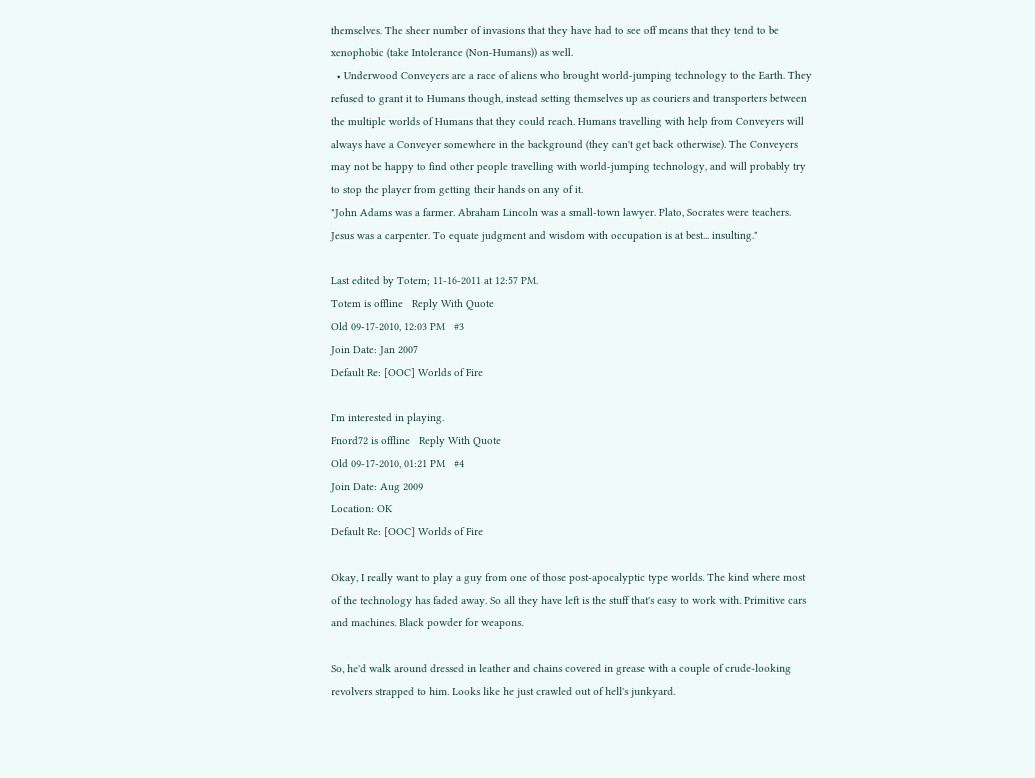themselves. The sheer number of invasions that they have had to see off means that they tend to be xenophobic (take Intolerance (Non-Humans)) as well.
  • Underwood Conveyers are a race of aliens who brought world-jumping technology to the Earth. They refused to grant it to Humans though, instead setting themselves up as couriers and transporters between the multiple worlds of Humans that they could reach. Humans travelling with help from Conveyers will always have a Conveyer somewhere in the background (they can't get back otherwise). The Conveyers may not be happy to find other people travelling with world-jumping technology, and will probably try to stop the player from getting their hands on any of it.
"John Adams was a farmer. Abraham Lincoln was a small-town lawyer. Plato, Socrates were teachers. Jesus was a carpenter. To equate judgment and wisdom with occupation is at best... insulting."

Last edited by Totem; 11-16-2011 at 12:57 PM.
Totem is offline   Reply With Quote
Old 09-17-2010, 12:03 PM   #3
Join Date: Jan 2007
Default Re: [OOC] Worlds of Fire

I'm interested in playing.
Fnord72 is offline   Reply With Quote
Old 09-17-2010, 01:21 PM   #4
Join Date: Aug 2009
Location: OK
Default Re: [OOC] Worlds of Fire

Okay, I really want to play a guy from one of those post-apocalyptic type worlds. The kind where most of the technology has faded away. So all they have left is the stuff that's easy to work with. Primitive cars and machines. Black powder for weapons.

So, he'd walk around dressed in leather and chains covered in grease with a couple of crude-looking revolvers strapped to him. Looks like he just crawled out of hell's junkyard.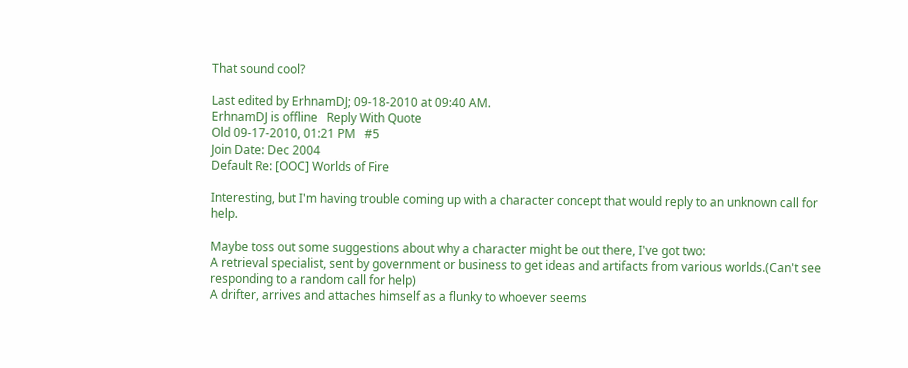That sound cool?

Last edited by ErhnamDJ; 09-18-2010 at 09:40 AM.
ErhnamDJ is offline   Reply With Quote
Old 09-17-2010, 01:21 PM   #5
Join Date: Dec 2004
Default Re: [OOC] Worlds of Fire

Interesting, but I'm having trouble coming up with a character concept that would reply to an unknown call for help.

Maybe toss out some suggestions about why a character might be out there, I've got two:
A retrieval specialist, sent by government or business to get ideas and artifacts from various worlds.(Can't see responding to a random call for help)
A drifter, arrives and attaches himself as a flunky to whoever seems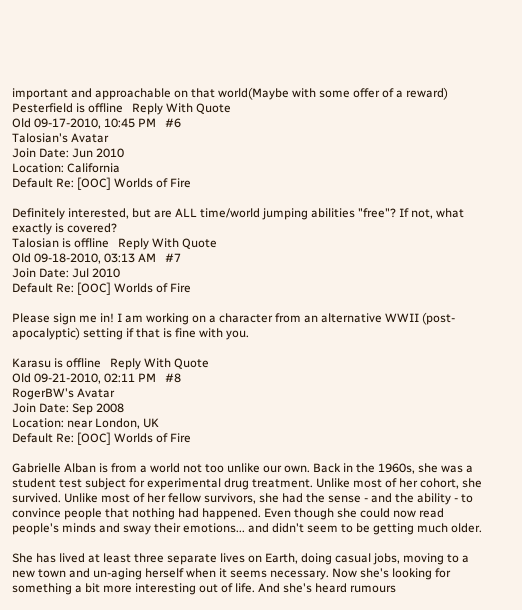important and approachable on that world(Maybe with some offer of a reward)
Pesterfield is offline   Reply With Quote
Old 09-17-2010, 10:45 PM   #6
Talosian's Avatar
Join Date: Jun 2010
Location: California
Default Re: [OOC] Worlds of Fire

Definitely interested, but are ALL time/world jumping abilities "free"? If not, what exactly is covered?
Talosian is offline   Reply With Quote
Old 09-18-2010, 03:13 AM   #7
Join Date: Jul 2010
Default Re: [OOC] Worlds of Fire

Please sign me in! I am working on a character from an alternative WWII (post-apocalyptic) setting if that is fine with you.

Karasu is offline   Reply With Quote
Old 09-21-2010, 02:11 PM   #8
RogerBW's Avatar
Join Date: Sep 2008
Location: near London, UK
Default Re: [OOC] Worlds of Fire

Gabrielle Alban is from a world not too unlike our own. Back in the 1960s, she was a student test subject for experimental drug treatment. Unlike most of her cohort, she survived. Unlike most of her fellow survivors, she had the sense - and the ability - to convince people that nothing had happened. Even though she could now read people's minds and sway their emotions... and didn't seem to be getting much older.

She has lived at least three separate lives on Earth, doing casual jobs, moving to a new town and un-aging herself when it seems necessary. Now she's looking for something a bit more interesting out of life. And she's heard rumours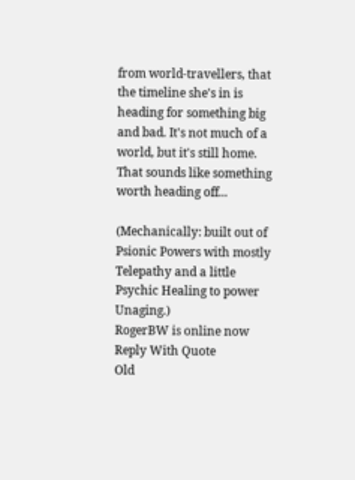from world-travellers, that the timeline she's in is heading for something big and bad. It's not much of a world, but it's still home. That sounds like something worth heading off...

(Mechanically: built out of Psionic Powers with mostly Telepathy and a little Psychic Healing to power Unaging.)
RogerBW is online now   Reply With Quote
Old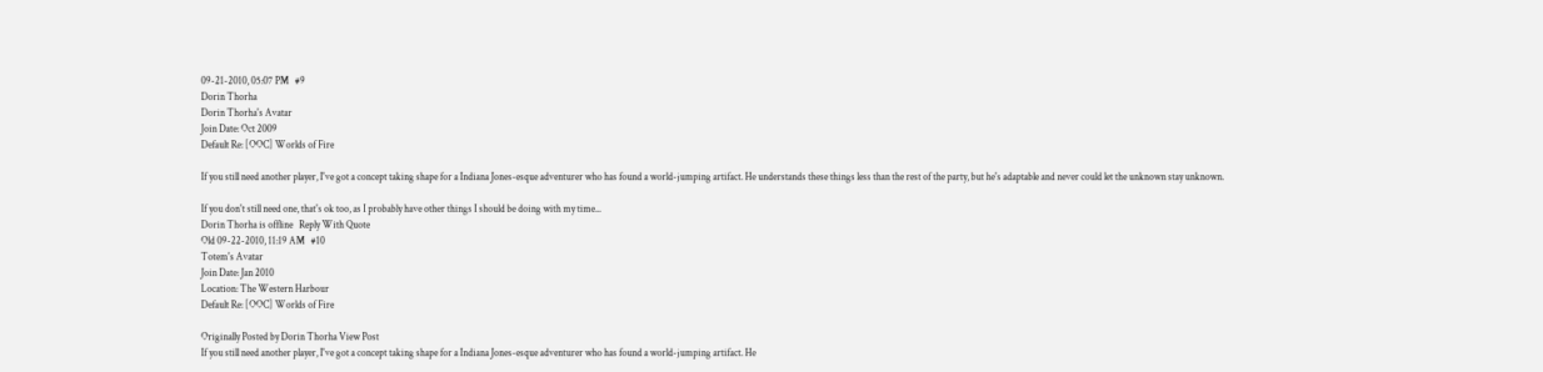09-21-2010, 05:07 PM   #9
Dorin Thorha
Dorin Thorha's Avatar
Join Date: Oct 2009
Default Re: [OOC] Worlds of Fire

If you still need another player, I've got a concept taking shape for a Indiana Jones-esque adventurer who has found a world-jumping artifact. He understands these things less than the rest of the party, but he's adaptable and never could let the unknown stay unknown.

If you don't still need one, that's ok too, as I probably have other things I should be doing with my time...
Dorin Thorha is offline   Reply With Quote
Old 09-22-2010, 11:19 AM   #10
Totem's Avatar
Join Date: Jan 2010
Location: The Western Harbour
Default Re: [OOC] Worlds of Fire

Originally Posted by Dorin Thorha View Post
If you still need another player, I've got a concept taking shape for a Indiana Jones-esque adventurer who has found a world-jumping artifact. He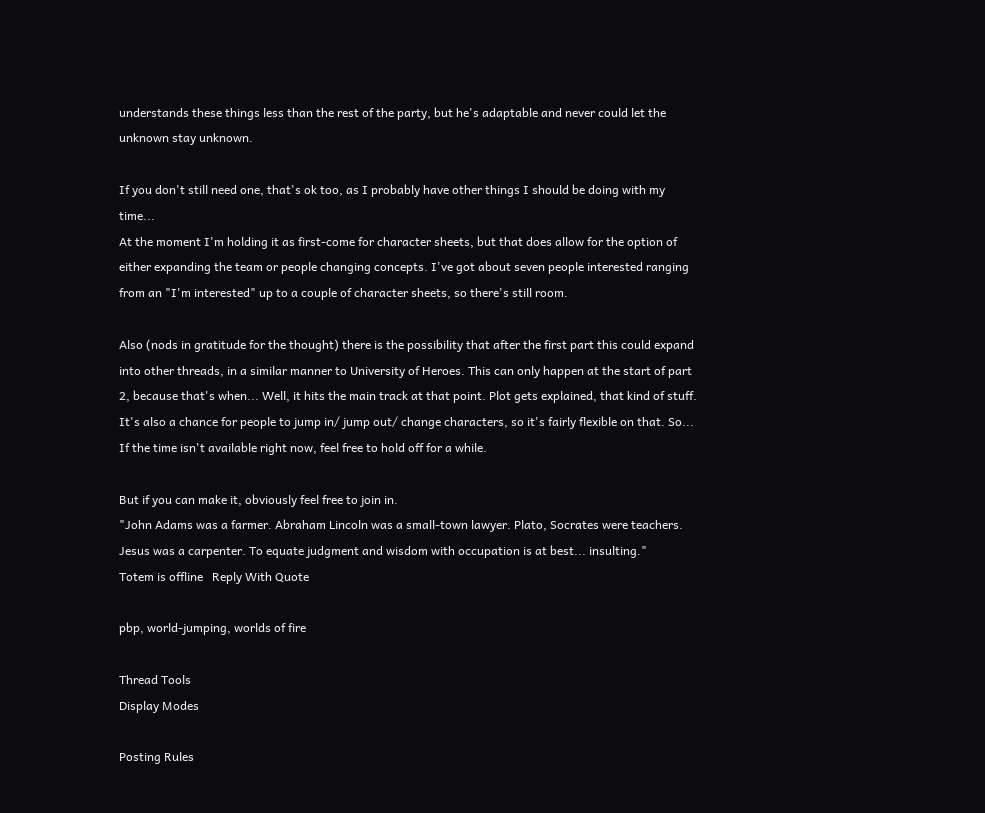understands these things less than the rest of the party, but he's adaptable and never could let the unknown stay unknown.

If you don't still need one, that's ok too, as I probably have other things I should be doing with my time...
At the moment I'm holding it as first-come for character sheets, but that does allow for the option of either expanding the team or people changing concepts. I've got about seven people interested ranging from an "I'm interested" up to a couple of character sheets, so there's still room.

Also (nods in gratitude for the thought) there is the possibility that after the first part this could expand into other threads, in a similar manner to University of Heroes. This can only happen at the start of part 2, because that's when... Well, it hits the main track at that point. Plot gets explained, that kind of stuff. It's also a chance for people to jump in/ jump out/ change characters, so it's fairly flexible on that. So... If the time isn't available right now, feel free to hold off for a while.

But if you can make it, obviously feel free to join in.
"John Adams was a farmer. Abraham Lincoln was a small-town lawyer. Plato, Socrates were teachers. Jesus was a carpenter. To equate judgment and wisdom with occupation is at best... insulting."
Totem is offline   Reply With Quote

pbp, world-jumping, worlds of fire

Thread Tools
Display Modes

Posting Rules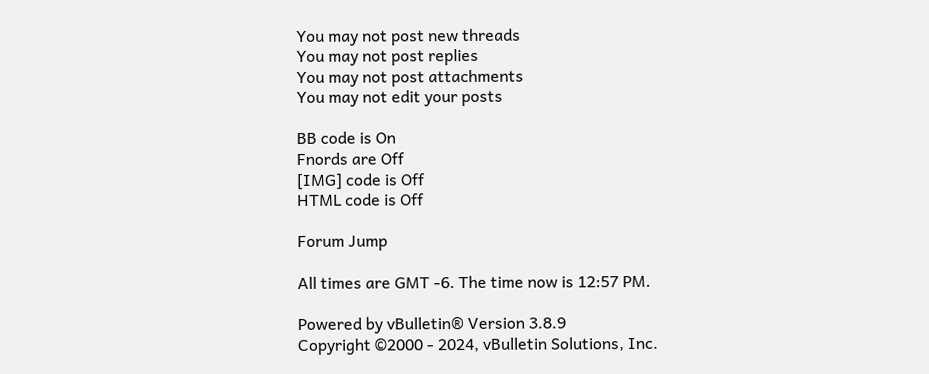You may not post new threads
You may not post replies
You may not post attachments
You may not edit your posts

BB code is On
Fnords are Off
[IMG] code is Off
HTML code is Off

Forum Jump

All times are GMT -6. The time now is 12:57 PM.

Powered by vBulletin® Version 3.8.9
Copyright ©2000 - 2024, vBulletin Solutions, Inc.